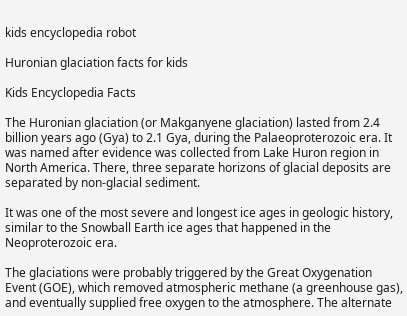kids encyclopedia robot

Huronian glaciation facts for kids

Kids Encyclopedia Facts

The Huronian glaciation (or Makganyene glaciation) lasted from 2.4 billion years ago (Gya) to 2.1 Gya, during the Palaeoproterozoic era. It was named after evidence was collected from Lake Huron region in North America. There, three separate horizons of glacial deposits are separated by non-glacial sediment.

It was one of the most severe and longest ice ages in geologic history, similar to the Snowball Earth ice ages that happened in the Neoproterozoic era.

The glaciations were probably triggered by the Great Oxygenation Event (GOE), which removed atmospheric methane (a greenhouse gas), and eventually supplied free oxygen to the atmosphere. The alternate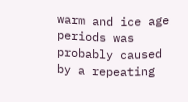warm and ice age periods was probably caused by a repeating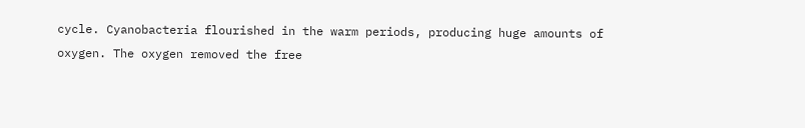cycle. Cyanobacteria flourished in the warm periods, producing huge amounts of oxygen. The oxygen removed the free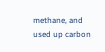methane, and used up carbon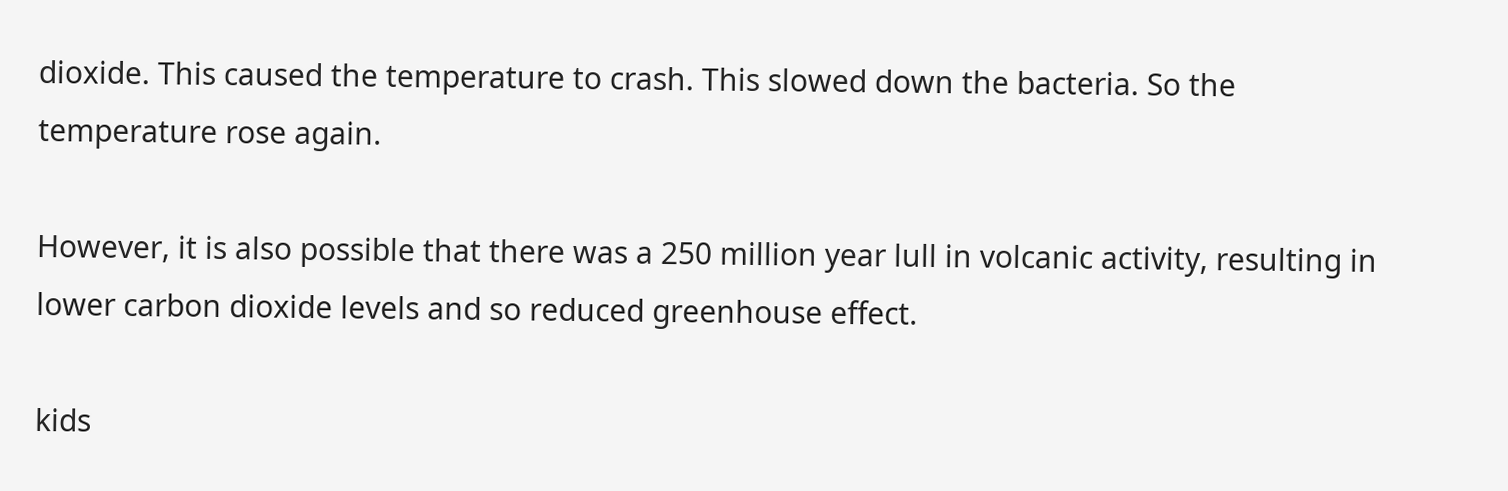dioxide. This caused the temperature to crash. This slowed down the bacteria. So the temperature rose again.

However, it is also possible that there was a 250 million year lull in volcanic activity, resulting in lower carbon dioxide levels and so reduced greenhouse effect.

kids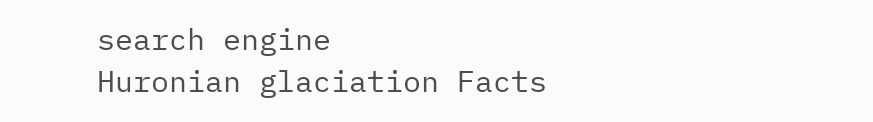search engine
Huronian glaciation Facts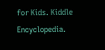for Kids. Kiddle Encyclopedia.